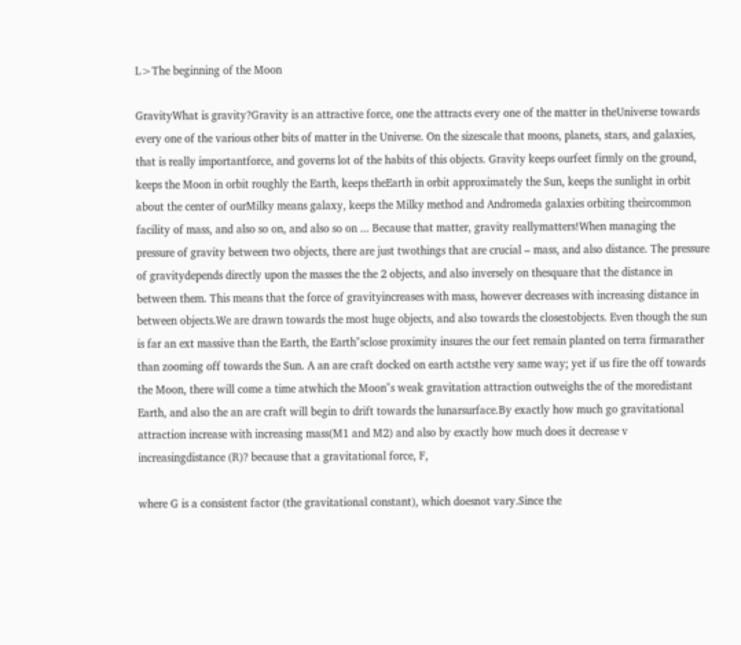L>The beginning of the Moon

GravityWhat is gravity?Gravity is an attractive force, one the attracts every one of the matter in theUniverse towards every one of the various other bits of matter in the Universe. On the sizescale that moons, planets, stars, and galaxies, that is really importantforce, and governs lot of the habits of this objects. Gravity keeps ourfeet firmly on the ground, keeps the Moon in orbit roughly the Earth, keeps theEarth in orbit approximately the Sun, keeps the sunlight in orbit about the center of ourMilky means galaxy, keeps the Milky method and Andromeda galaxies orbiting theircommon facility of mass, and also so on, and also so on ... Because that matter, gravity reallymatters!When managing the pressure of gravity between two objects, there are just twothings that are crucial – mass, and also distance. The pressure of gravitydepends directly upon the masses the the 2 objects, and also inversely on thesquare that the distance in between them. This means that the force of gravityincreases with mass, however decreases with increasing distance in between objects.We are drawn towards the most huge objects, and also towards the closestobjects. Even though the sun is far an ext massive than the Earth, the Earth"sclose proximity insures the our feet remain planted on terra firmarather than zooming off towards the Sun. A an are craft docked on earth actsthe very same way; yet if us fire the off towards the Moon, there will come a time atwhich the Moon"s weak gravitation attraction outweighs the of the moredistant Earth, and also the an are craft will begin to drift towards the lunarsurface.By exactly how much go gravitational attraction increase with increasing mass(M1 and M2) and also by exactly how much does it decrease v increasingdistance (R)? because that a gravitational force, F,

where G is a consistent factor (the gravitational constant), which doesnot vary.Since the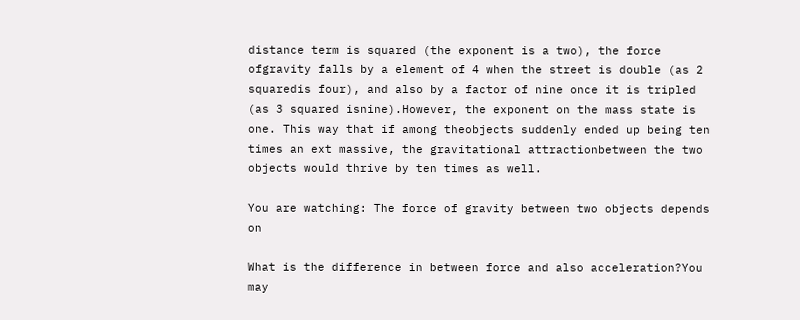distance term is squared (the exponent is a two), the force ofgravity falls by a element of 4 when the street is double (as 2 squaredis four), and also by a factor of nine once it is tripled (as 3 squared isnine).However, the exponent on the mass state is one. This way that if among theobjects suddenly ended up being ten times an ext massive, the gravitational attractionbetween the two objects would thrive by ten times as well.

You are watching: The force of gravity between two objects depends on

What is the difference in between force and also acceleration?You may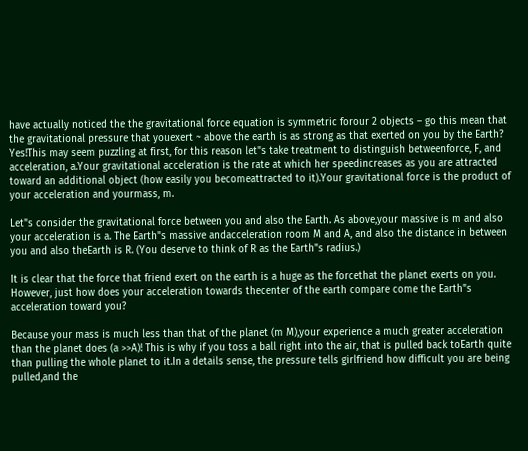have actually noticed the the gravitational force equation is symmetric forour 2 objects – go this mean that the gravitational pressure that youexert ~ above the earth is as strong as that exerted on you by the Earth? Yes!This may seem puzzling at first, for this reason let"s take treatment to distinguish betweenforce, F, and acceleration, a.Your gravitational acceleration is the rate at which her speedincreases as you are attracted toward an additional object (how easily you becomeattracted to it).Your gravitational force is the product of your acceleration and yourmass, m.

Let"s consider the gravitational force between you and also the Earth. As above,your massive is m and also your acceleration is a. The Earth"s massive andacceleration room M and A, and also the distance in between you and also theEarth is R. (You deserve to think of R as the Earth"s radius.)

It is clear that the force that friend exert on the earth is a huge as the forcethat the planet exerts on you. However, just how does your acceleration towards thecenter of the earth compare come the Earth"s acceleration toward you?

Because your mass is much less than that of the planet (m M),your experience a much greater acceleration than the planet does (a >>A)! This is why if you toss a ball right into the air, that is pulled back toEarth quite than pulling the whole planet to it.In a details sense, the pressure tells girlfriend how difficult you are being pulled,and the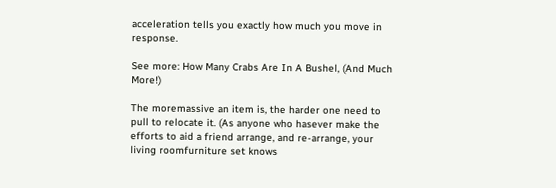acceleration tells you exactly how much you move in response.

See more: How Many Crabs Are In A Bushel, (And Much More!)

The moremassive an item is, the harder one need to pull to relocate it. (As anyone who hasever make the efforts to aid a friend arrange, and re-arrange, your living roomfurniture set knows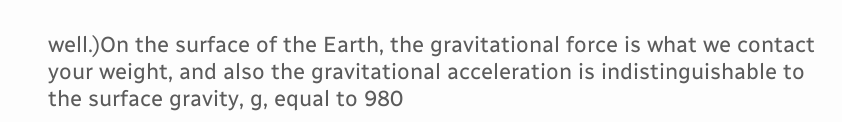well.)On the surface of the Earth, the gravitational force is what we contact your weight, and also the gravitational acceleration is indistinguishable to the surface gravity, g, equal to 980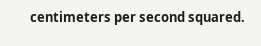centimeters per second squared.